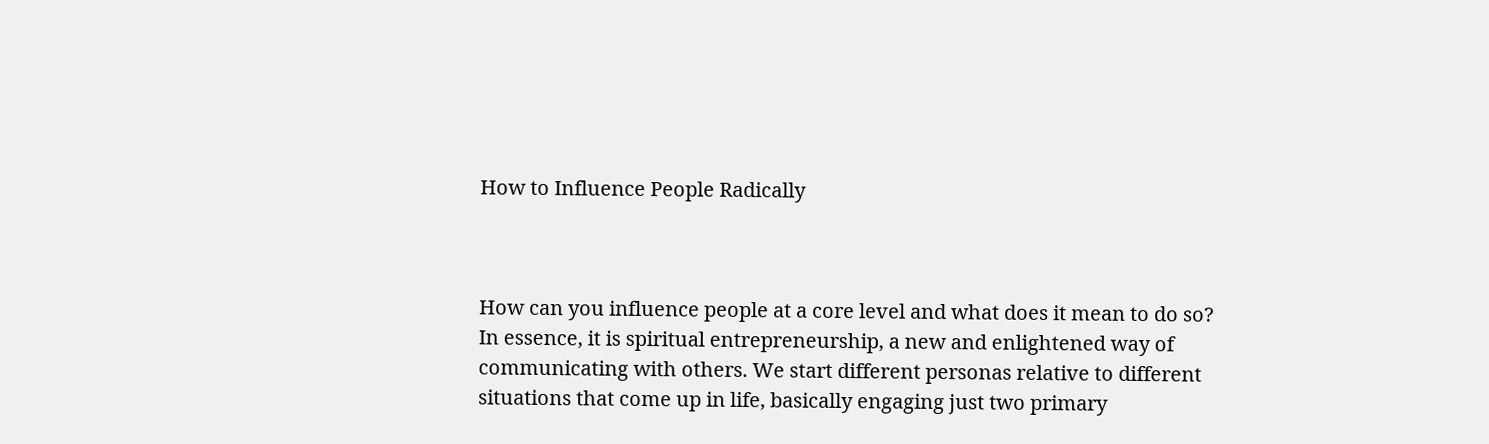How to Influence People Radically



How can you influence people at a core level and what does it mean to do so?
In essence, it is spiritual entrepreneurship, a new and enlightened way of
communicating with others. We start different personas relative to different
situations that come up in life, basically engaging just two primary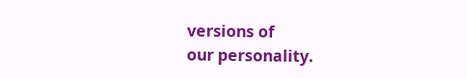versions of
our personality.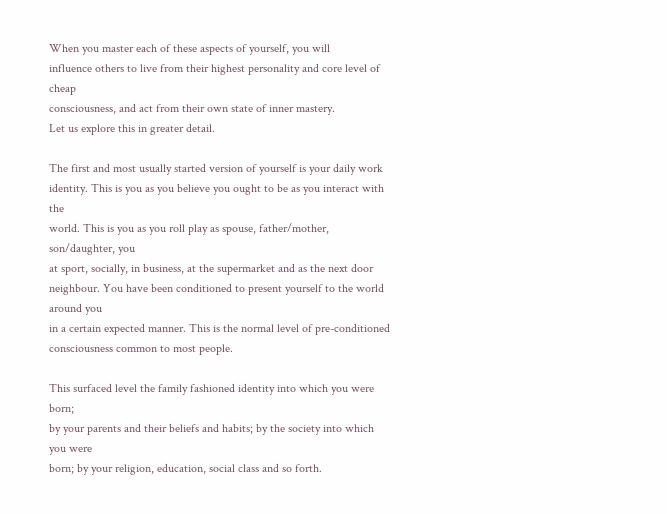When you master each of these aspects of yourself, you will
influence others to live from their highest personality and core level of  cheap
consciousness, and act from their own state of inner mastery.
Let us explore this in greater detail.

The first and most usually started version of yourself is your daily work
identity. This is you as you believe you ought to be as you interact with the
world. This is you as you roll play as spouse, father/mother, son/daughter, you
at sport, socially, in business, at the supermarket and as the next door
neighbour. You have been conditioned to present yourself to the world around you
in a certain expected manner. This is the normal level of pre-conditioned
consciousness common to most people.

This surfaced level the family fashioned identity into which you were born;
by your parents and their beliefs and habits; by the society into which you were
born; by your religion, education, social class and so forth.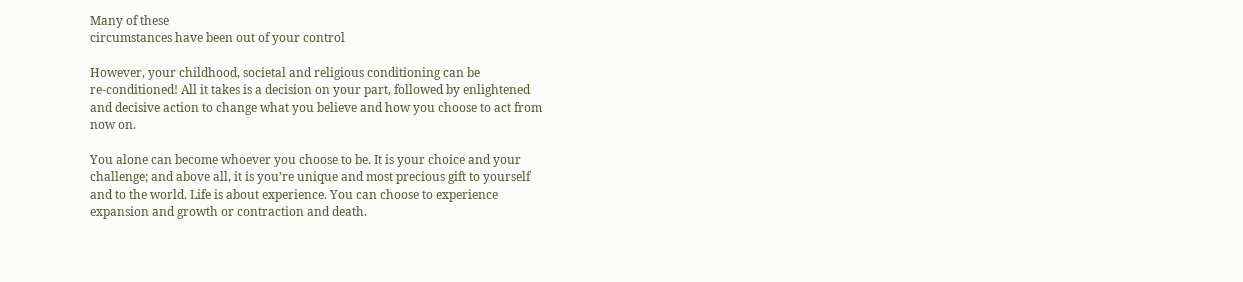Many of these
circumstances have been out of your control

However, your childhood, societal and religious conditioning can be
re-conditioned! All it takes is a decision on your part, followed by enlightened
and decisive action to change what you believe and how you choose to act from
now on.

You alone can become whoever you choose to be. It is your choice and your
challenge; and above all, it is you’re unique and most precious gift to yourself
and to the world. Life is about experience. You can choose to experience
expansion and growth or contraction and death.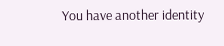You have another identity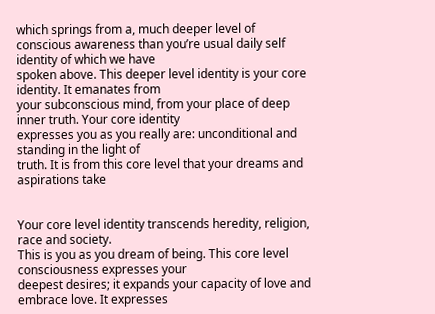which springs from a, much deeper level of
conscious awareness than you’re usual daily self identity of which we have
spoken above. This deeper level identity is your core identity. It emanates from
your subconscious mind, from your place of deep inner truth. Your core identity
expresses you as you really are: unconditional and standing in the light of
truth. It is from this core level that your dreams and aspirations take


Your core level identity transcends heredity, religion, race and society.
This is you as you dream of being. This core level consciousness expresses your
deepest desires; it expands your capacity of love and embrace love. It expresses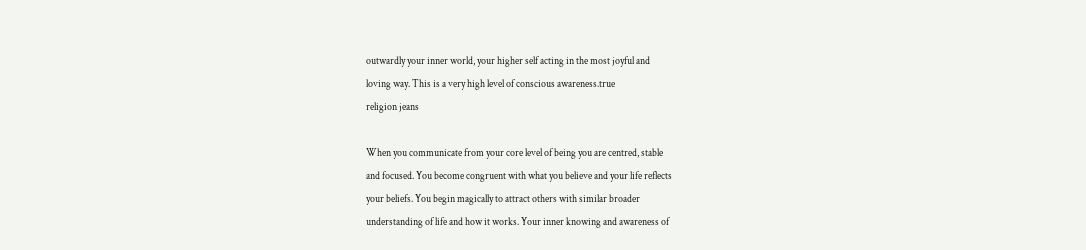outwardly your inner world, your higher self acting in the most joyful and
loving way. This is a very high level of conscious awareness.true
religion jeans

When you communicate from your core level of being you are centred, stable
and focused. You become congruent with what you believe and your life reflects
your beliefs. You begin magically to attract others with similar broader
understanding of life and how it works. Your inner knowing and awareness of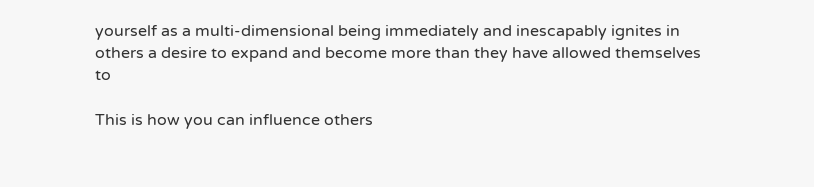yourself as a multi-dimensional being immediately and inescapably ignites in
others a desire to expand and become more than they have allowed themselves to

This is how you can influence others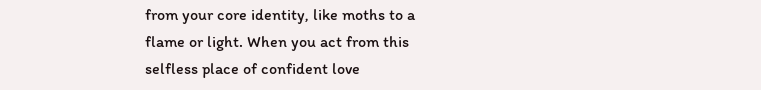from your core identity, like moths to a
flame or light. When you act from this selfless place of confident love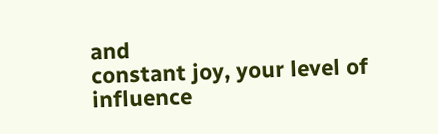and
constant joy, your level of influence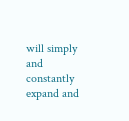will simply and constantly expand and